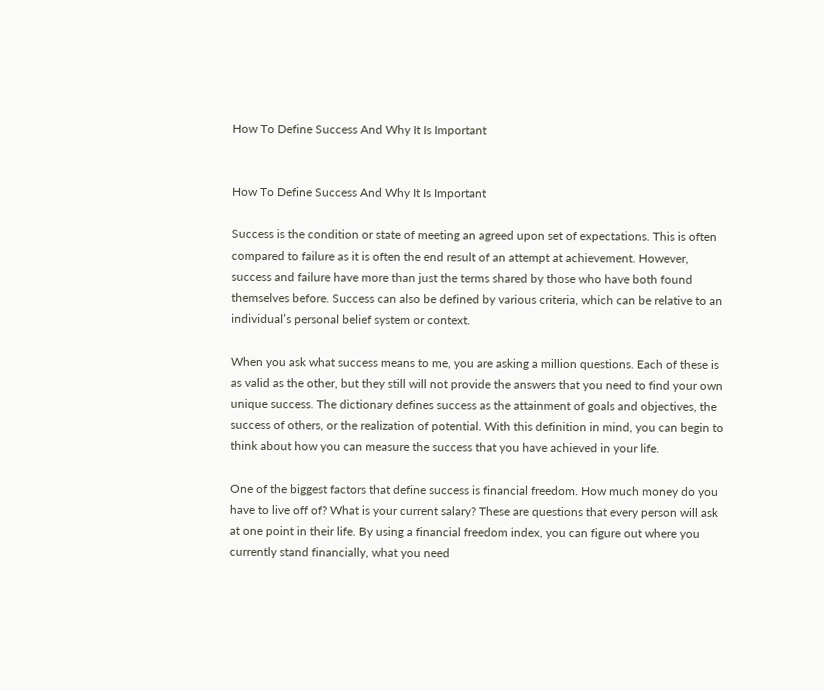How To Define Success And Why It Is Important


How To Define Success And Why It Is Important

Success is the condition or state of meeting an agreed upon set of expectations. This is often compared to failure as it is often the end result of an attempt at achievement. However, success and failure have more than just the terms shared by those who have both found themselves before. Success can also be defined by various criteria, which can be relative to an individual’s personal belief system or context.

When you ask what success means to me, you are asking a million questions. Each of these is as valid as the other, but they still will not provide the answers that you need to find your own unique success. The dictionary defines success as the attainment of goals and objectives, the success of others, or the realization of potential. With this definition in mind, you can begin to think about how you can measure the success that you have achieved in your life.

One of the biggest factors that define success is financial freedom. How much money do you have to live off of? What is your current salary? These are questions that every person will ask at one point in their life. By using a financial freedom index, you can figure out where you currently stand financially, what you need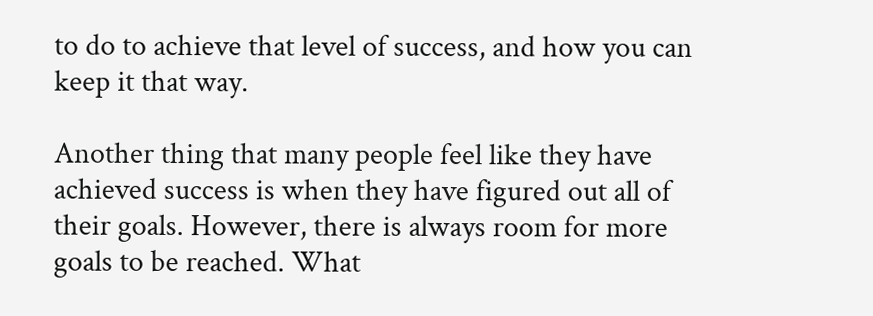to do to achieve that level of success, and how you can keep it that way.

Another thing that many people feel like they have achieved success is when they have figured out all of their goals. However, there is always room for more goals to be reached. What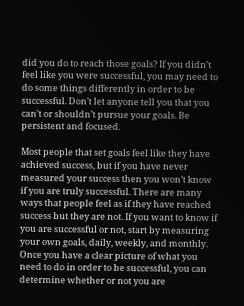did you do to reach those goals? If you didn’t feel like you were successful, you may need to do some things differently in order to be successful. Don’t let anyone tell you that you can’t or shouldn’t pursue your goals. Be persistent and focused.

Most people that set goals feel like they have achieved success, but if you have never measured your success then you won’t know if you are truly successful. There are many ways that people feel as if they have reached success but they are not. If you want to know if you are successful or not, start by measuring your own goals, daily, weekly, and monthly. Once you have a clear picture of what you need to do in order to be successful, you can determine whether or not you are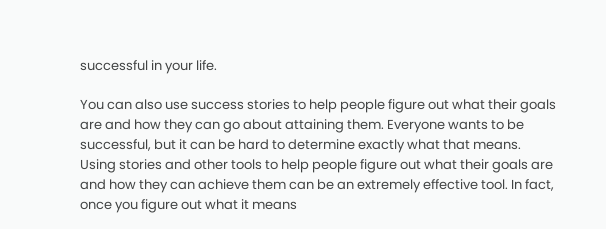successful in your life.

You can also use success stories to help people figure out what their goals are and how they can go about attaining them. Everyone wants to be successful, but it can be hard to determine exactly what that means. Using stories and other tools to help people figure out what their goals are and how they can achieve them can be an extremely effective tool. In fact, once you figure out what it means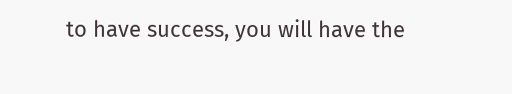to have success, you will have the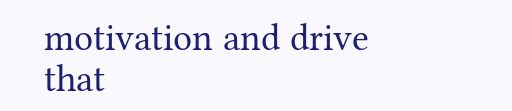motivation and drive that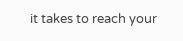it takes to reach your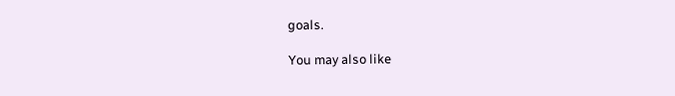goals.

You may also like